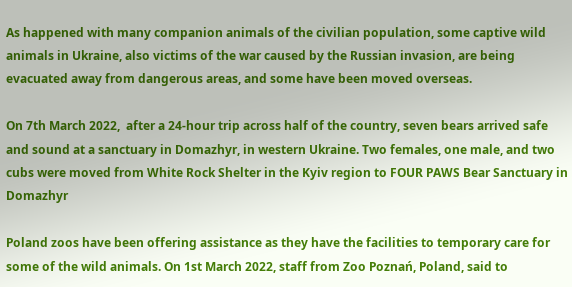As happened with many companion animals of the civilian population, some captive wild animals in Ukraine, also victims of the war caused by the Russian invasion, are being evacuated away from dangerous areas, and some have been moved overseas.

On 7th March 2022,  after a 24-hour trip across half of the country, seven bears arrived safe and sound at a sanctuary in Domazhyr, in western Ukraine. Two females, one male, and two cubs were moved from White Rock Shelter in the Kyiv region to FOUR PAWS Bear Sanctuary in Domazhyr

Poland zoos have been offering assistance as they have the facilities to temporary care for some of the wild animals. On 1st March 2022, staff from Zoo Poznań, Poland, said to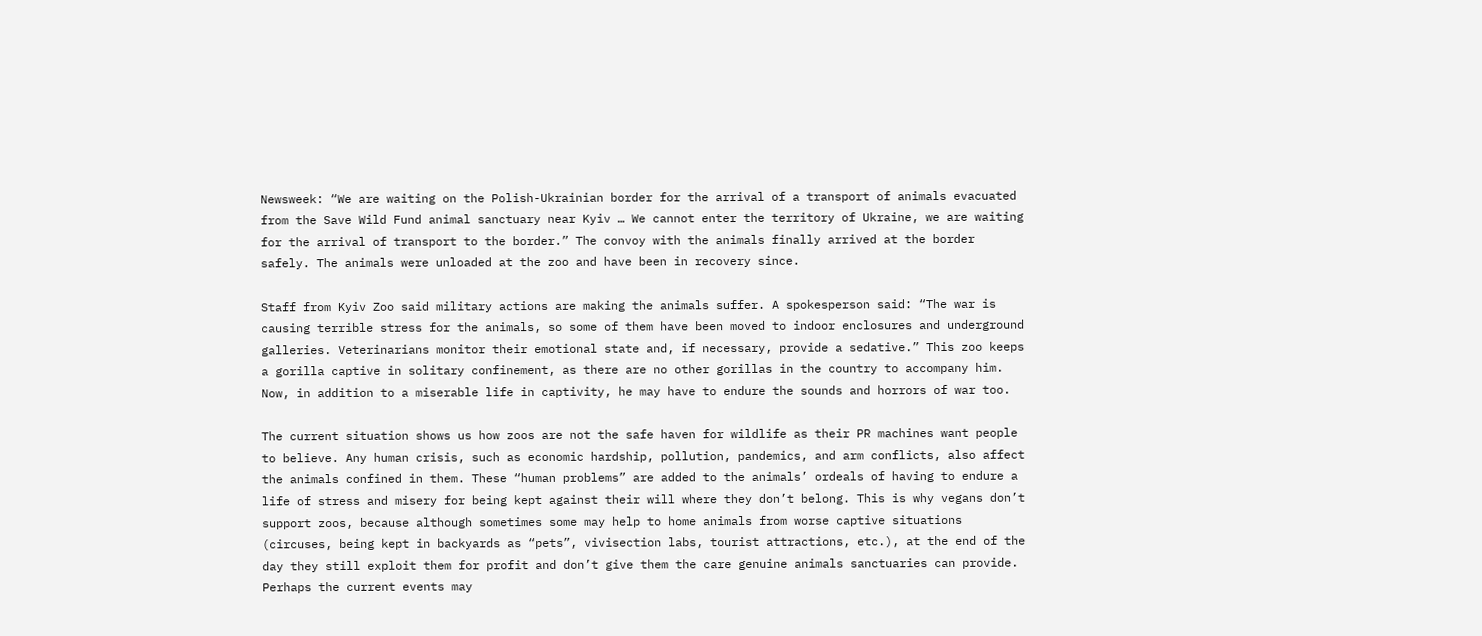Newsweek: “We are waiting on the Polish-Ukrainian border for the arrival of a transport of animals evacuated from the Save Wild Fund animal sanctuary near Kyiv … We cannot enter the territory of Ukraine, we are waiting for the arrival of transport to the border.” The convoy with the animals finally arrived at the border safely. The animals were unloaded at the zoo and have been in recovery since.

Staff from Kyiv Zoo said military actions are making the animals suffer. A spokesperson said: “The war is causing terrible stress for the animals, so some of them have been moved to indoor enclosures and underground galleries. Veterinarians monitor their emotional state and, if necessary, provide a sedative.” This zoo keeps a gorilla captive in solitary confinement, as there are no other gorillas in the country to accompany him. Now, in addition to a miserable life in captivity, he may have to endure the sounds and horrors of war too.

The current situation shows us how zoos are not the safe haven for wildlife as their PR machines want people to believe. Any human crisis, such as economic hardship, pollution, pandemics, and arm conflicts, also affect the animals confined in them. These “human problems” are added to the animals’ ordeals of having to endure a life of stress and misery for being kept against their will where they don’t belong. This is why vegans don’t support zoos, because although sometimes some may help to home animals from worse captive situations (circuses, being kept in backyards as “pets”, vivisection labs, tourist attractions, etc.), at the end of the day they still exploit them for profit and don’t give them the care genuine animals sanctuaries can provide. Perhaps the current events may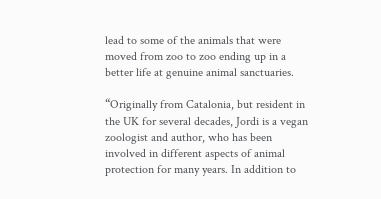lead to some of the animals that were moved from zoo to zoo ending up in a better life at genuine animal sanctuaries.

“Originally from Catalonia, but resident in the UK for several decades, Jordi is a vegan zoologist and author, who has been involved in different aspects of animal protection for many years. In addition to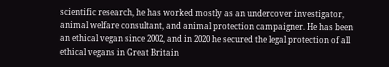scientific research, he has worked mostly as an undercover investigator, animal welfare consultant, and animal protection campaigner. He has been an ethical vegan since 2002, and in 2020 he secured the legal protection of all ethical vegans in Great Britain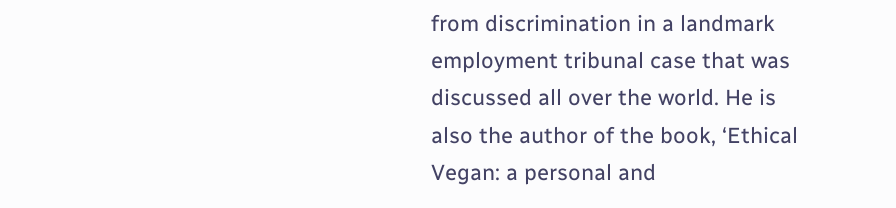from discrimination in a landmark employment tribunal case that was discussed all over the world. He is also the author of the book, ‘Ethical Vegan: a personal and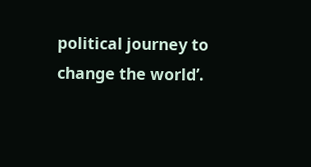political journey to change the world’.